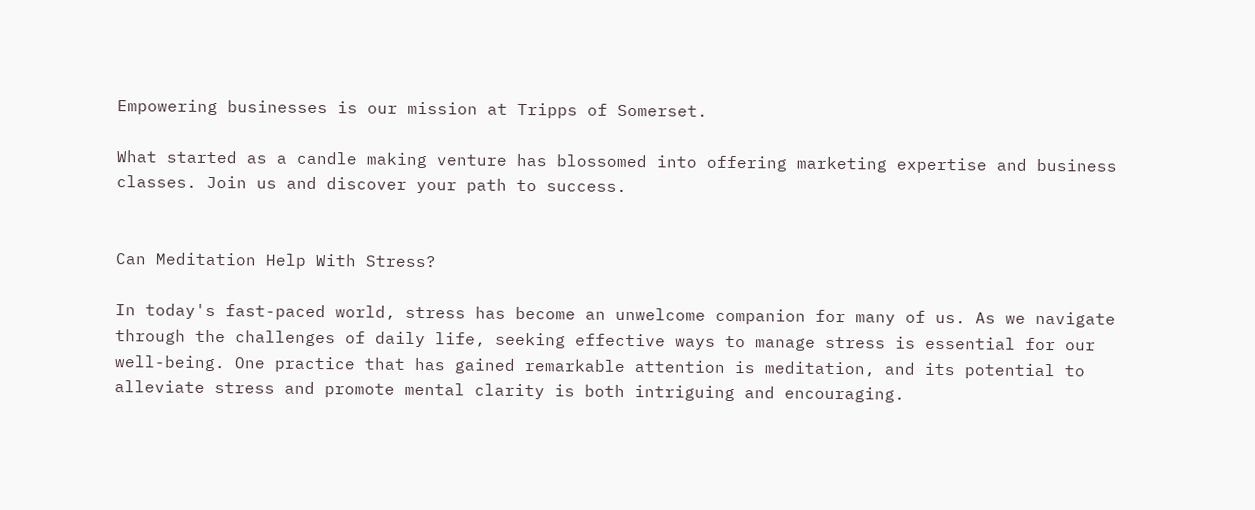Empowering businesses is our mission at Tripps of Somerset.

What started as a candle making venture has blossomed into offering marketing expertise and business classes. Join us and discover your path to success.


Can Meditation Help With Stress?

In today's fast-paced world, stress has become an unwelcome companion for many of us. As we navigate through the challenges of daily life, seeking effective ways to manage stress is essential for our well-being. One practice that has gained remarkable attention is meditation, and its potential to alleviate stress and promote mental clarity is both intriguing and encouraging.